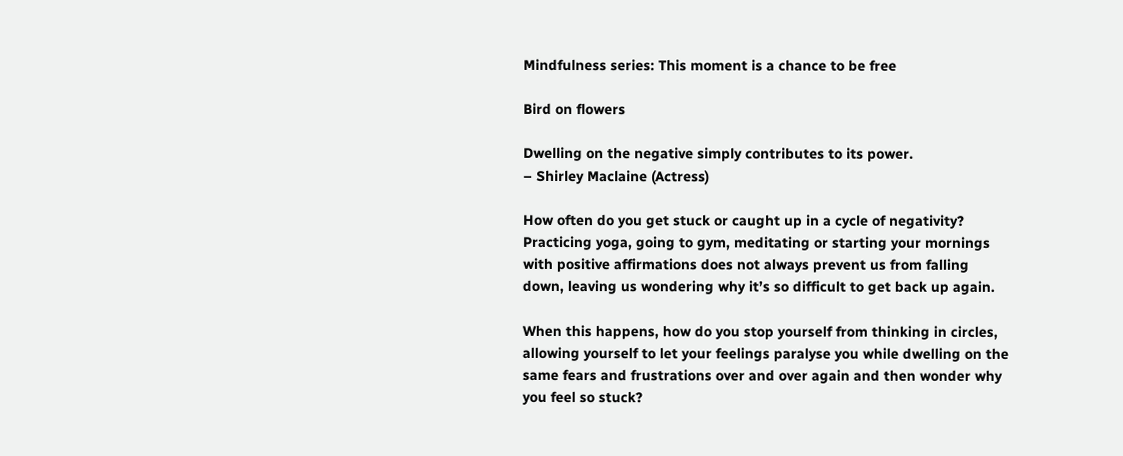Mindfulness series: This moment is a chance to be free

Bird on flowers

Dwelling on the negative simply contributes to its power.
– Shirley Maclaine (Actress)

How often do you get stuck or caught up in a cycle of negativity? Practicing yoga, going to gym, meditating or starting your mornings with positive affirmations does not always prevent us from falling down, leaving us wondering why it’s so difficult to get back up again.

When this happens, how do you stop yourself from thinking in circles, allowing yourself to let your feelings paralyse you while dwelling on the same fears and frustrations over and over again and then wonder why you feel so stuck?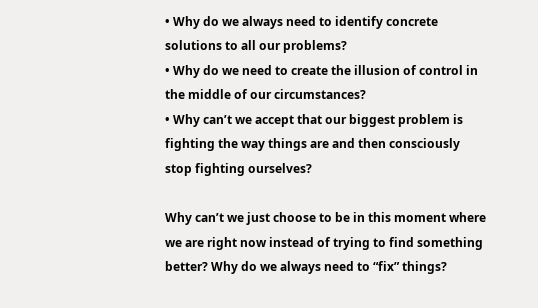• Why do we always need to identify concrete solutions to all our problems?
• Why do we need to create the illusion of control in the middle of our circumstances?
• Why can’t we accept that our biggest problem is fighting the way things are and then consciously stop fighting ourselves?

Why can’t we just choose to be in this moment where we are right now instead of trying to find something better? Why do we always need to “fix” things?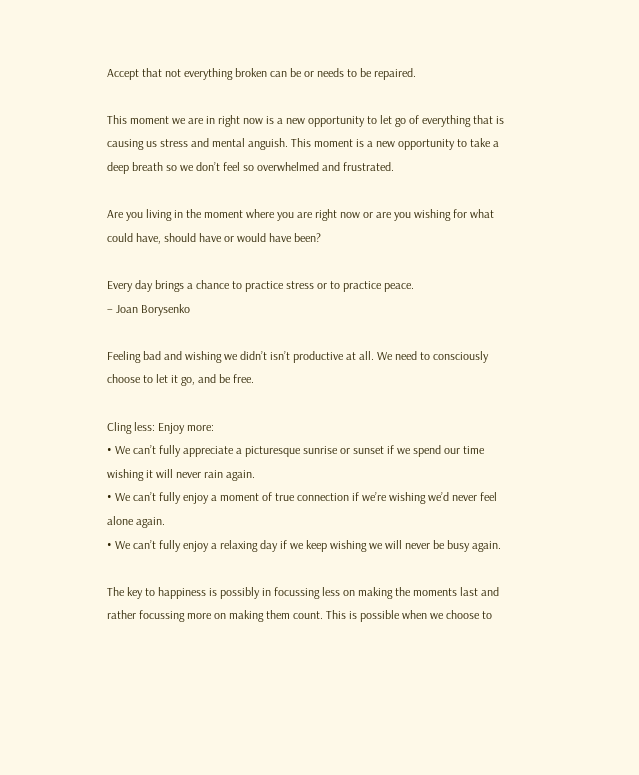Accept that not everything broken can be or needs to be repaired.

This moment we are in right now is a new opportunity to let go of everything that is causing us stress and mental anguish. This moment is a new opportunity to take a deep breath so we don’t feel so overwhelmed and frustrated.

Are you living in the moment where you are right now or are you wishing for what could have, should have or would have been?

Every day brings a chance to practice stress or to practice peace.
– Joan Borysenko

Feeling bad and wishing we didn’t isn’t productive at all. We need to consciously choose to let it go, and be free.

Cling less: Enjoy more:
• We can’t fully appreciate a picturesque sunrise or sunset if we spend our time wishing it will never rain again.
• We can’t fully enjoy a moment of true connection if we’re wishing we’d never feel alone again.
• We can’t fully enjoy a relaxing day if we keep wishing we will never be busy again.

The key to happiness is possibly in focussing less on making the moments last and rather focussing more on making them count. This is possible when we choose to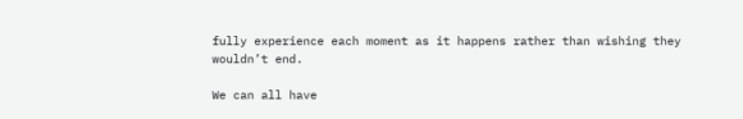fully experience each moment as it happens rather than wishing they wouldn’t end.

We can all have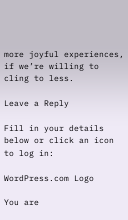more joyful experiences, if we’re willing to cling to less.

Leave a Reply

Fill in your details below or click an icon to log in:

WordPress.com Logo

You are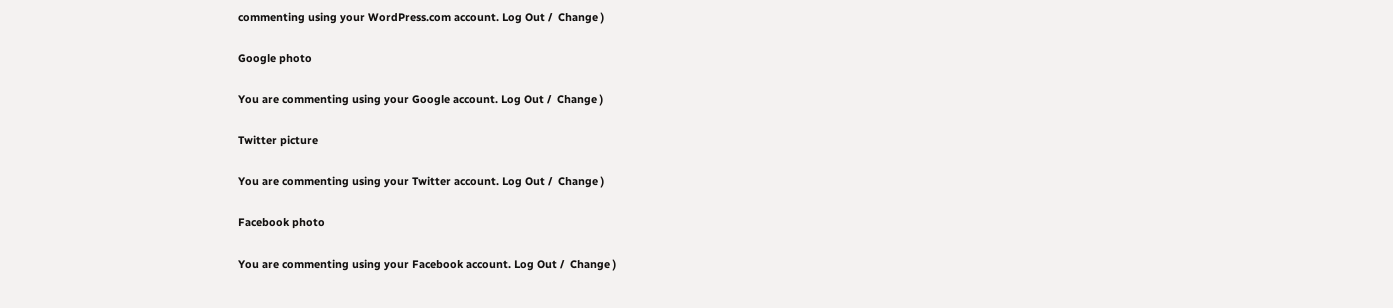commenting using your WordPress.com account. Log Out /  Change )

Google photo

You are commenting using your Google account. Log Out /  Change )

Twitter picture

You are commenting using your Twitter account. Log Out /  Change )

Facebook photo

You are commenting using your Facebook account. Log Out /  Change )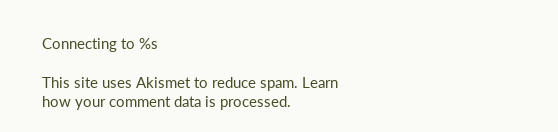Connecting to %s

This site uses Akismet to reduce spam. Learn how your comment data is processed.